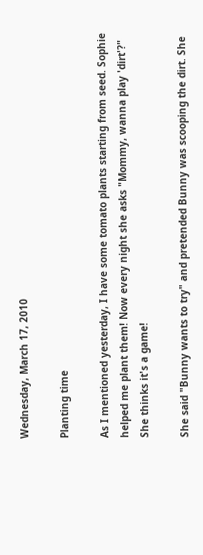Wednesday, March 17, 2010

Planting time

As I mentioned yesterday, I have some tomato plants starting from seed. Sophie helped me plant them! Now every night she asks "Mommy, wanna play 'dirt'?" She thinks it's a game!

She said "Bunny wants to try" and pretended Bunny was scooping the dirt. She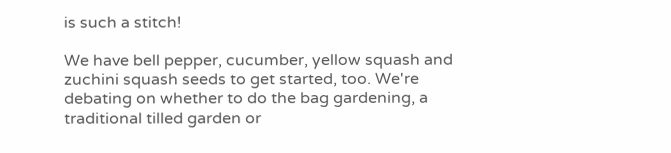is such a stitch!

We have bell pepper, cucumber, yellow squash and zuchini squash seeds to get started, too. We're debating on whether to do the bag gardening, a traditional tilled garden or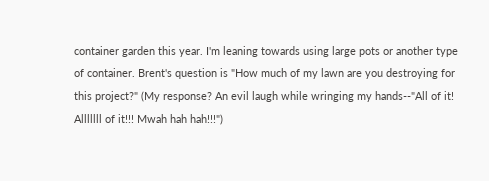container garden this year. I'm leaning towards using large pots or another type of container. Brent's question is "How much of my lawn are you destroying for this project?" (My response? An evil laugh while wringing my hands--"All of it! Alllllll of it!!! Mwah hah hah!!!")